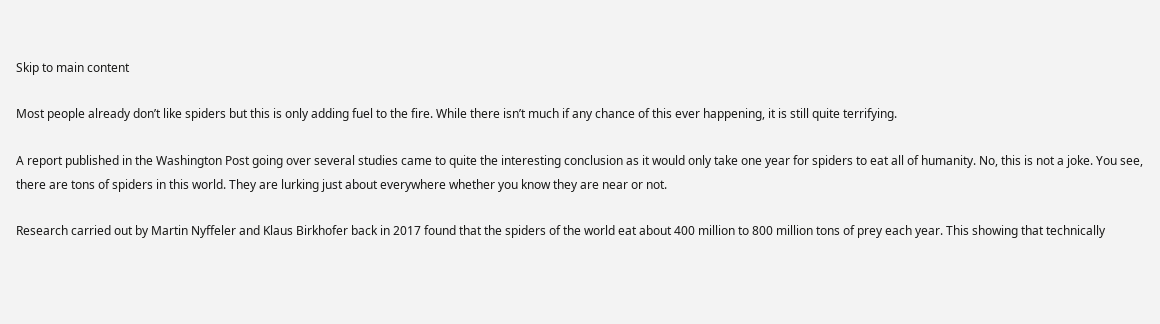Skip to main content

Most people already don’t like spiders but this is only adding fuel to the fire. While there isn’t much if any chance of this ever happening, it is still quite terrifying.

A report published in the Washington Post going over several studies came to quite the interesting conclusion as it would only take one year for spiders to eat all of humanity. No, this is not a joke. You see, there are tons of spiders in this world. They are lurking just about everywhere whether you know they are near or not.

Research carried out by Martin Nyffeler and Klaus Birkhofer back in 2017 found that the spiders of the world eat about 400 million to 800 million tons of prey each year. This showing that technically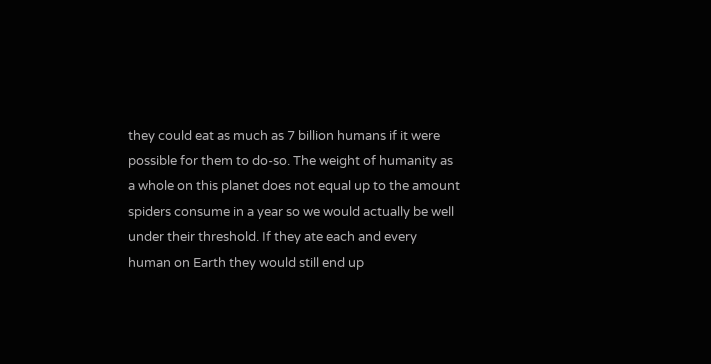they could eat as much as 7 billion humans if it were possible for them to do-so. The weight of humanity as a whole on this planet does not equal up to the amount spiders consume in a year so we would actually be well under their threshold. If they ate each and every human on Earth they would still end up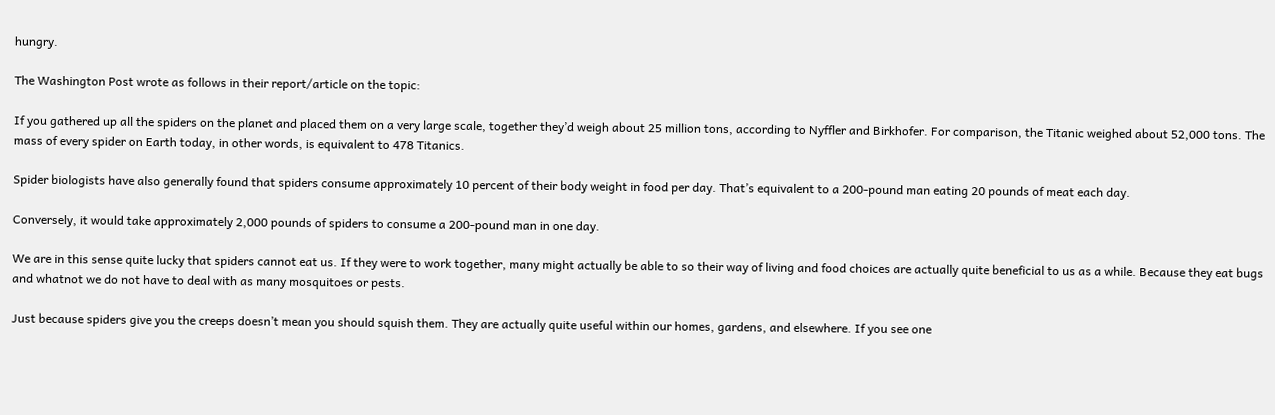hungry.

The Washington Post wrote as follows in their report/article on the topic:

If you gathered up all the spiders on the planet and placed them on a very large scale, together they’d weigh about 25 million tons, according to Nyffler and Birkhofer. For comparison, the Titanic weighed about 52,000 tons. The mass of every spider on Earth today, in other words, is equivalent to 478 Titanics.

Spider biologists have also generally found that spiders consume approximately 10 percent of their body weight in food per day. That’s equivalent to a 200-pound man eating 20 pounds of meat each day.

Conversely, it would take approximately 2,000 pounds of spiders to consume a 200-pound man in one day.

We are in this sense quite lucky that spiders cannot eat us. If they were to work together, many might actually be able to so their way of living and food choices are actually quite beneficial to us as a while. Because they eat bugs and whatnot we do not have to deal with as many mosquitoes or pests.

Just because spiders give you the creeps doesn’t mean you should squish them. They are actually quite useful within our homes, gardens, and elsewhere. If you see one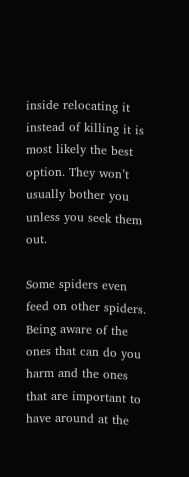inside relocating it instead of killing it is most likely the best option. They won’t usually bother you unless you seek them out.

Some spiders even feed on other spiders. Being aware of the ones that can do you harm and the ones that are important to have around at the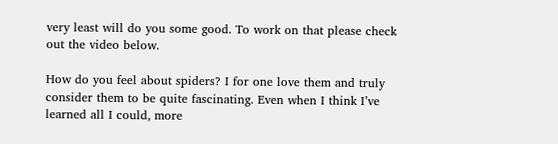very least will do you some good. To work on that please check out the video below.

How do you feel about spiders? I for one love them and truly consider them to be quite fascinating. Even when I think I’ve learned all I could, more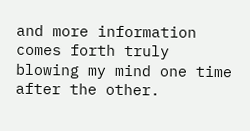and more information comes forth truly blowing my mind one time after the other.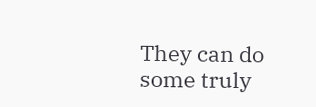They can do some truly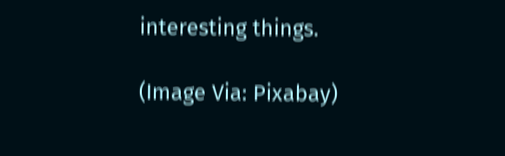interesting things.

(Image Via: Pixabay)